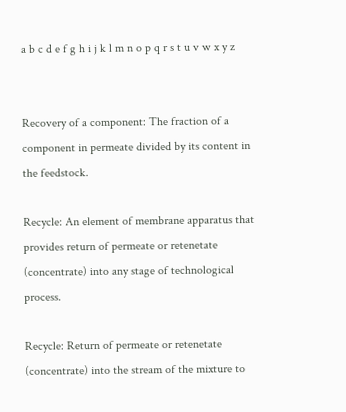a b c d e f g h i j k l m n o p q r s t u v w x y z


Recovery of a component: The fraction of a component in permeate divided by its content in the feedstock.

Recycle: An element of membrane apparatus that provides return of permeate or retenetate (concentrate) into any stage of technological process.

Recycle: Return of permeate or retenetate (concentrate) into the stream of the mixture to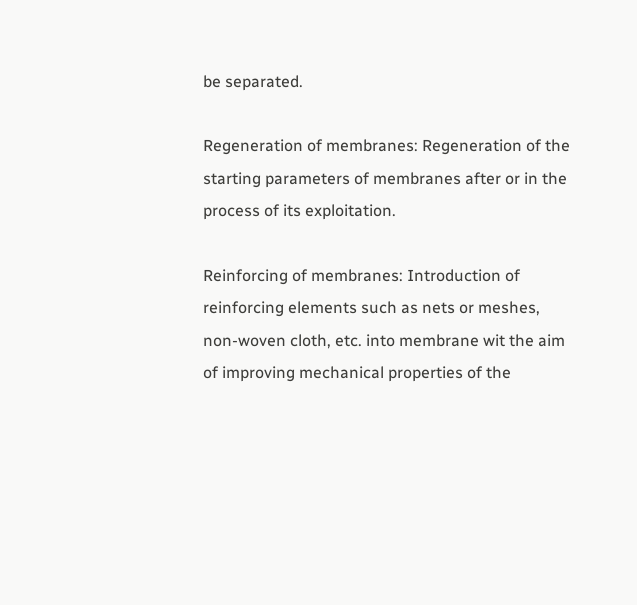be separated.

Regeneration of membranes: Regeneration of the starting parameters of membranes after or in the process of its exploitation.

Reinforcing of membranes: Introduction of reinforcing elements such as nets or meshes, non-woven cloth, etc. into membrane wit the aim of improving mechanical properties of the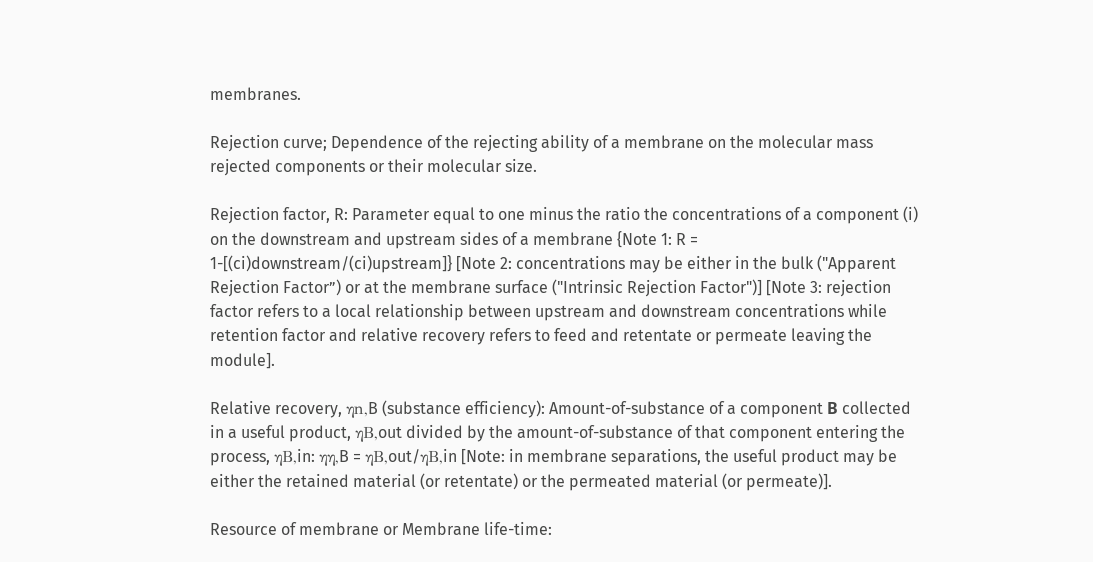membranes.

Rejection curve; Dependence of the rejecting ability of a membrane on the molecular mass rejected components or their molecular size.

Rejection factor, R: Parameter equal to one minus the ratio the concentrations of a component (i) on the downstream and upstream sides of a membrane {Note 1: R = 1-[(ci)downstream/(ci)upstream]} [Note 2: concentrations may be either in the bulk ("Apparent Rejection Factor”) or at the membrane surface ("Intrinsic Rejection Factor")] [Note 3: rejection factor refers to a local relationship between upstream and downstream concentrations while retention factor and relative recovery refers to feed and retentate or permeate leaving the module].

Relative recovery, ηn,B (substance efficiency): Amount-of-substance of a component В collected in a useful product, ηB,out divided by the amount-of-substance of that component entering the process, ηB,in: ηη,B = ηB,out/ηB,in [Note: in membrane separations, the useful product may be either the retained material (or retentate) or the permeated material (or permeate)].

Resource of membrane or Membrane life-time: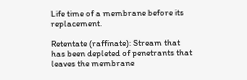Life time of a membrane before its replacement.

Retentate (raffinate): Stream that has been depleted of penetrants that leaves the membrane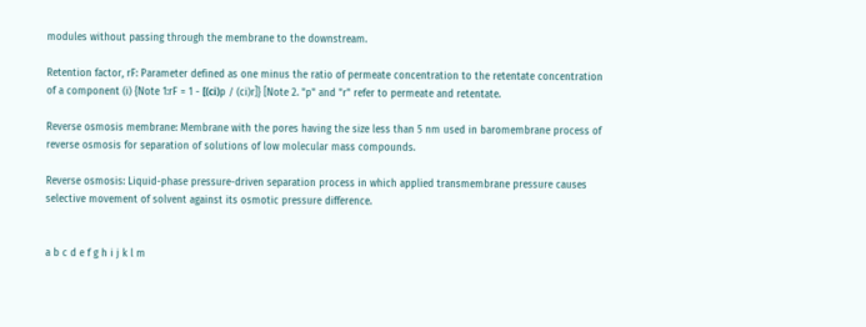modules without passing through the membrane to the downstream.

Retention factor, rF: Parameter defined as one minus the ratio of permeate concentration to the retentate concentration of a component (i) {Note 1:rF = 1 - [(сi)p / (ci)r]} [Note 2. "p" and "r" refer to permeate and retentate.

Reverse osmosis membrane: Membrane with the pores having the size less than 5 nm used in baromembrane process of reverse osmosis for separation of solutions of low molecular mass compounds.

Reverse osmosis: Liquid-phase pressure-driven separation process in which applied transmembrane pressure causes selective movement of solvent against its osmotic pressure difference.


a b c d e f g h i j k l m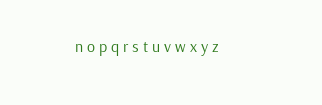n o p q r s t u v w x y z